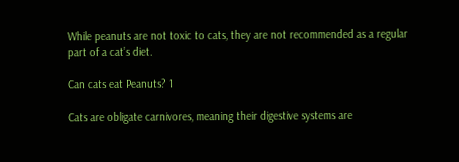While peanuts are not toxic to cats, they are not recommended as a regular part of a cat’s diet.

Can cats eat Peanuts? 1

Cats are obligate carnivores, meaning their digestive systems are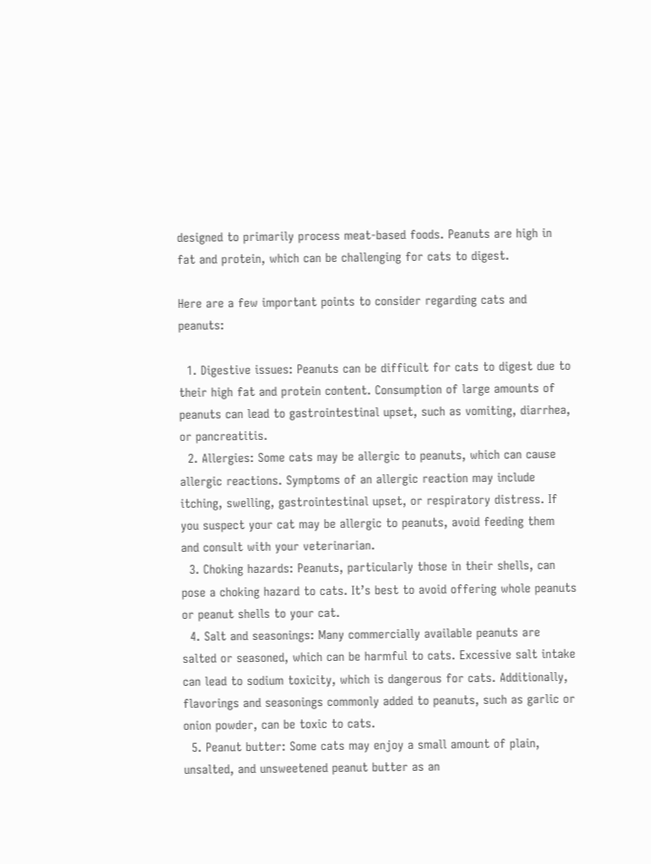designed to primarily process meat-based foods. Peanuts are high in fat and protein, which can be challenging for cats to digest.

Here are a few important points to consider regarding cats and peanuts:

  1. Digestive issues: Peanuts can be difficult for cats to digest due to their high fat and protein content. Consumption of large amounts of peanuts can lead to gastrointestinal upset, such as vomiting, diarrhea, or pancreatitis.
  2. Allergies: Some cats may be allergic to peanuts, which can cause allergic reactions. Symptoms of an allergic reaction may include itching, swelling, gastrointestinal upset, or respiratory distress. If you suspect your cat may be allergic to peanuts, avoid feeding them and consult with your veterinarian.
  3. Choking hazards: Peanuts, particularly those in their shells, can pose a choking hazard to cats. It’s best to avoid offering whole peanuts or peanut shells to your cat.
  4. Salt and seasonings: Many commercially available peanuts are salted or seasoned, which can be harmful to cats. Excessive salt intake can lead to sodium toxicity, which is dangerous for cats. Additionally, flavorings and seasonings commonly added to peanuts, such as garlic or onion powder, can be toxic to cats.
  5. Peanut butter: Some cats may enjoy a small amount of plain, unsalted, and unsweetened peanut butter as an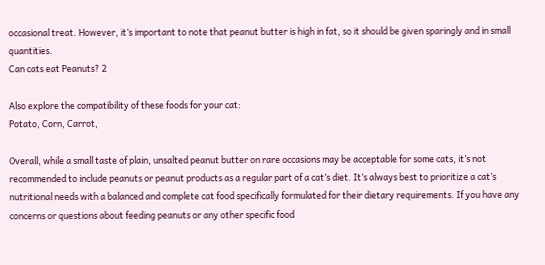occasional treat. However, it’s important to note that peanut butter is high in fat, so it should be given sparingly and in small quantities.
Can cats eat Peanuts? 2

Also explore the compatibility of these foods for your cat:
Potato, Corn, Carrot,

Overall, while a small taste of plain, unsalted peanut butter on rare occasions may be acceptable for some cats, it’s not recommended to include peanuts or peanut products as a regular part of a cat’s diet. It’s always best to prioritize a cat’s nutritional needs with a balanced and complete cat food specifically formulated for their dietary requirements. If you have any concerns or questions about feeding peanuts or any other specific food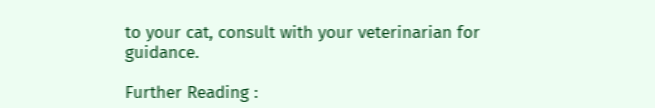to your cat, consult with your veterinarian for guidance.

Further Reading :